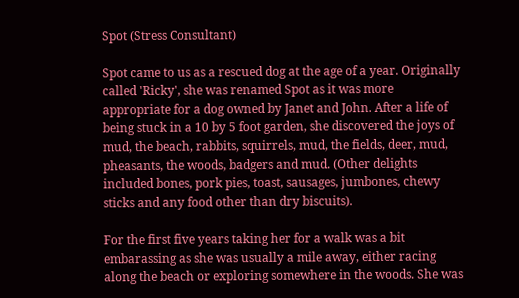Spot (Stress Consultant)

Spot came to us as a rescued dog at the age of a year. Originally called 'Ricky', she was renamed Spot as it was more appropriate for a dog owned by Janet and John. After a life of being stuck in a 10 by 5 foot garden, she discovered the joys of mud, the beach, rabbits, squirrels, mud, the fields, deer, mud, pheasants, the woods, badgers and mud. (Other delights included bones, pork pies, toast, sausages, jumbones, chewy sticks and any food other than dry biscuits).

For the first five years taking her for a walk was a bit embarassing as she was usually a mile away, either racing along the beach or exploring somewhere in the woods. She was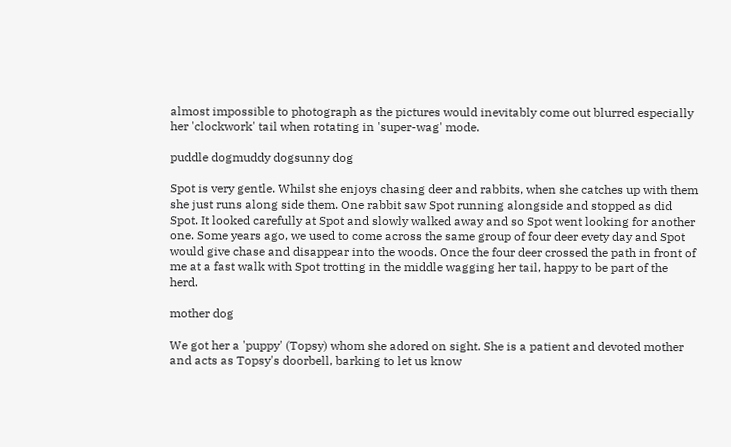almost impossible to photograph as the pictures would inevitably come out blurred especially her 'clockwork' tail when rotating in 'super-wag' mode.

puddle dogmuddy dogsunny dog

Spot is very gentle. Whilst she enjoys chasing deer and rabbits, when she catches up with them she just runs along side them. One rabbit saw Spot running alongside and stopped as did Spot. It looked carefully at Spot and slowly walked away and so Spot went looking for another one. Some years ago, we used to come across the same group of four deer evety day and Spot would give chase and disappear into the woods. Once the four deer crossed the path in front of me at a fast walk with Spot trotting in the middle wagging her tail, happy to be part of the herd.

mother dog

We got her a 'puppy' (Topsy) whom she adored on sight. She is a patient and devoted mother and acts as Topsy's doorbell, barking to let us know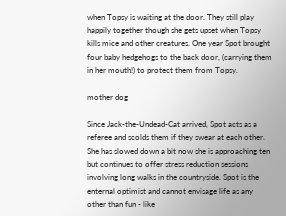when Topsy is waiting at the door. They still play happily together though she gets upset when Topsy kills mice and other creatures. One year Spot brought four baby hedgehogs to the back door, (carrying them in her mouth!) to protect them from Topsy.

mother dog

Since Jack-the-Undead-Cat arrived, Spot acts as a referee and scolds them if they swear at each other. She has slowed down a bit now she is approaching ten but continues to offer stress reduction sessions involving long walks in the countryside. Spot is the enternal optimist and cannot envisage life as any other than fun - like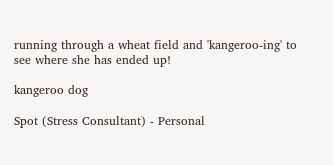running through a wheat field and 'kangeroo-ing' to see where she has ended up!

kangeroo dog

Spot (Stress Consultant) - Personal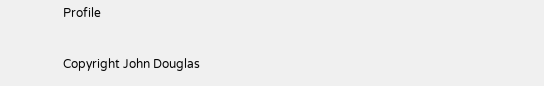Profile

Copyright John Douglas